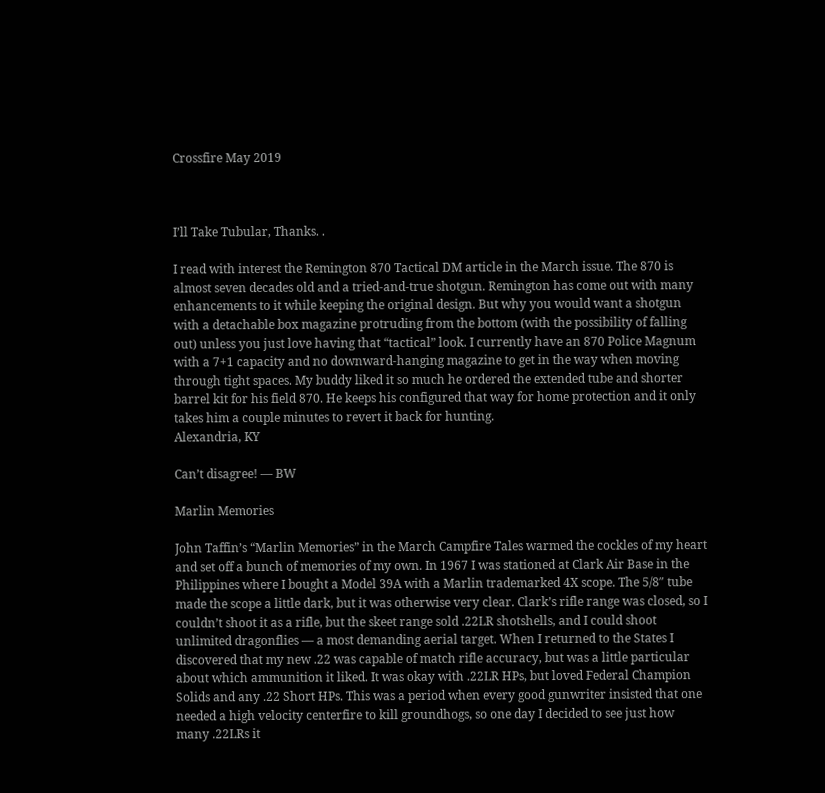Crossfire May 2019



I’ll Take Tubular, Thanks. .

I read with interest the Remington 870 Tactical DM article in the March issue. The 870 is almost seven decades old and a tried-and-true shotgun. Remington has come out with many enhancements to it while keeping the original design. But why you would want a shotgun with a detachable box magazine protruding from the bottom (with the possibility of falling out) unless you just love having that “tactical” look. I currently have an 870 Police Magnum with a 7+1 capacity and no downward-hanging magazine to get in the way when moving through tight spaces. My buddy liked it so much he ordered the extended tube and shorter barrel kit for his field 870. He keeps his configured that way for home protection and it only takes him a couple minutes to revert it back for hunting.
Alexandria, KY

Can’t disagree! — BW

Marlin Memories

John Taffin’s “Marlin Memories” in the March Campfire Tales warmed the cockles of my heart and set off a bunch of memories of my own. In 1967 I was stationed at Clark Air Base in the Philippines where I bought a Model 39A with a Marlin trademarked 4X scope. The 5/8″ tube made the scope a little dark, but it was otherwise very clear. Clark’s rifle range was closed, so I couldn’t shoot it as a rifle, but the skeet range sold .22LR shotshells, and I could shoot unlimited dragonflies — a most demanding aerial target. When I returned to the States I discovered that my new .22 was capable of match rifle accuracy, but was a little particular about which ammunition it liked. It was okay with .22LR HPs, but loved Federal Champion Solids and any .22 Short HPs. This was a period when every good gunwriter insisted that one needed a high velocity centerfire to kill groundhogs, so one day I decided to see just how many .22LRs it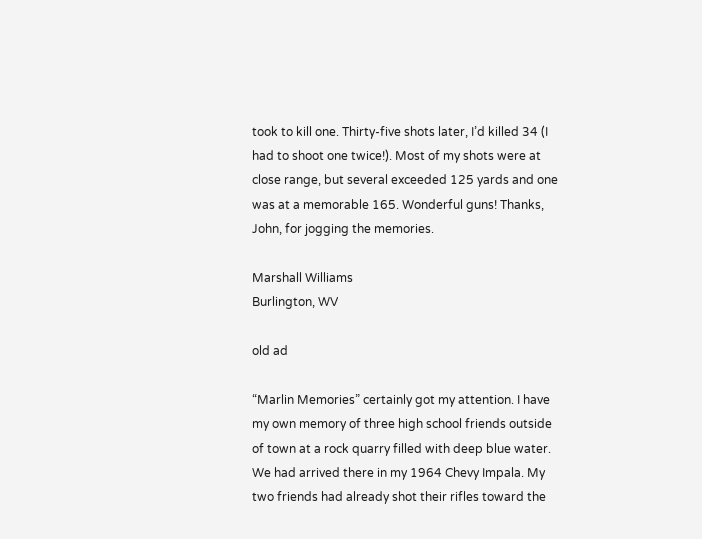took to kill one. Thirty-five shots later, I’d killed 34 (I had to shoot one twice!). Most of my shots were at close range, but several exceeded 125 yards and one was at a memorable 165. Wonderful guns! Thanks, John, for jogging the memories.

Marshall Williams
Burlington, WV

old ad

“Marlin Memories” certainly got my attention. I have my own memory of three high school friends outside of town at a rock quarry filled with deep blue water. We had arrived there in my 1964 Chevy Impala. My two friends had already shot their rifles toward the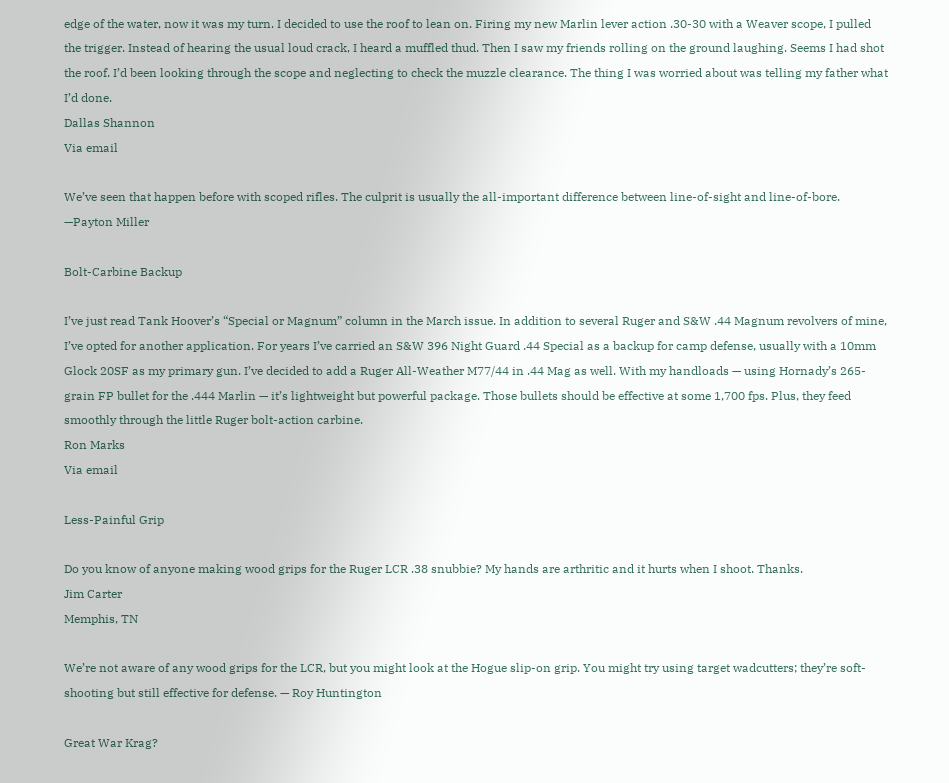edge of the water, now it was my turn. I decided to use the roof to lean on. Firing my new Marlin lever action .30-30 with a Weaver scope, I pulled the trigger. Instead of hearing the usual loud crack, I heard a muffled thud. Then I saw my friends rolling on the ground laughing. Seems I had shot the roof. I’d been looking through the scope and neglecting to check the muzzle clearance. The thing I was worried about was telling my father what I’d done.
Dallas Shannon
Via email

We’ve seen that happen before with scoped rifles. The culprit is usually the all-important difference between line-of-sight and line-of-bore. —Payton Miller

Bolt-Carbine Backup

I’ve just read Tank Hoover’s “Special or Magnum” column in the March issue. In addition to several Ruger and S&W .44 Magnum revolvers of mine, I’ve opted for another application. For years I’ve carried an S&W 396 Night Guard .44 Special as a backup for camp defense, usually with a 10mm Glock 20SF as my primary gun. I’ve decided to add a Ruger All-Weather M77/44 in .44 Mag as well. With my handloads — using Hornady’s 265-grain FP bullet for the .444 Marlin — it’s lightweight but powerful package. Those bullets should be effective at some 1,700 fps. Plus, they feed smoothly through the little Ruger bolt-action carbine.
Ron Marks
Via email

Less-Painful Grip

Do you know of anyone making wood grips for the Ruger LCR .38 snubbie? My hands are arthritic and it hurts when I shoot. Thanks.
Jim Carter
Memphis, TN

We’re not aware of any wood grips for the LCR, but you might look at the Hogue slip-on grip. You might try using target wadcutters; they’re soft-shooting but still effective for defense. — Roy Huntington

Great War Krag?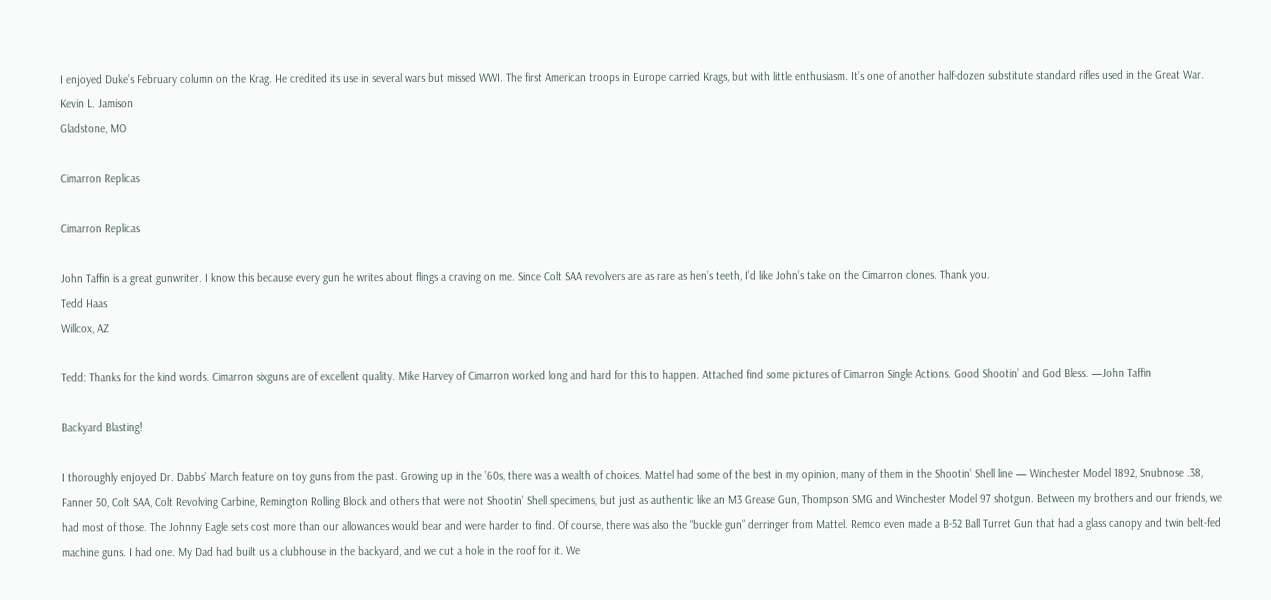I enjoyed Duke’s February column on the Krag. He credited its use in several wars but missed WWI. The first American troops in Europe carried Krags, but with little enthusiasm. It’s one of another half-dozen substitute standard rifles used in the Great War.
Kevin L. Jamison
Gladstone, MO

Cimarron Replicas

Cimarron Replicas

John Taffin is a great gunwriter. I know this because every gun he writes about flings a craving on me. Since Colt SAA revolvers are as rare as hen’s teeth, I’d like John’s take on the Cimarron clones. Thank you.
Tedd Haas
Willcox, AZ

Tedd: Thanks for the kind words. Cimarron sixguns are of excellent quality. Mike Harvey of Cimarron worked long and hard for this to happen. Attached find some pictures of Cimarron Single Actions. Good Shootin’ and God Bless. —John Taffin

Backyard Blasting!

I thoroughly enjoyed Dr. Dabbs’ March feature on toy guns from the past. Growing up in the ’60s, there was a wealth of choices. Mattel had some of the best in my opinion, many of them in the Shootin’ Shell line — Winchester Model 1892, Snubnose .38, Fanner 50, Colt SAA, Colt Revolving Carbine, Remington Rolling Block and others that were not Shootin’ Shell specimens, but just as authentic like an M3 Grease Gun, Thompson SMG and Winchester Model 97 shotgun. Between my brothers and our friends, we had most of those. The Johnny Eagle sets cost more than our allowances would bear and were harder to find. Of course, there was also the “buckle gun” derringer from Mattel. Remco even made a B-52 Ball Turret Gun that had a glass canopy and twin belt-fed machine guns. I had one. My Dad had built us a clubhouse in the backyard, and we cut a hole in the roof for it. We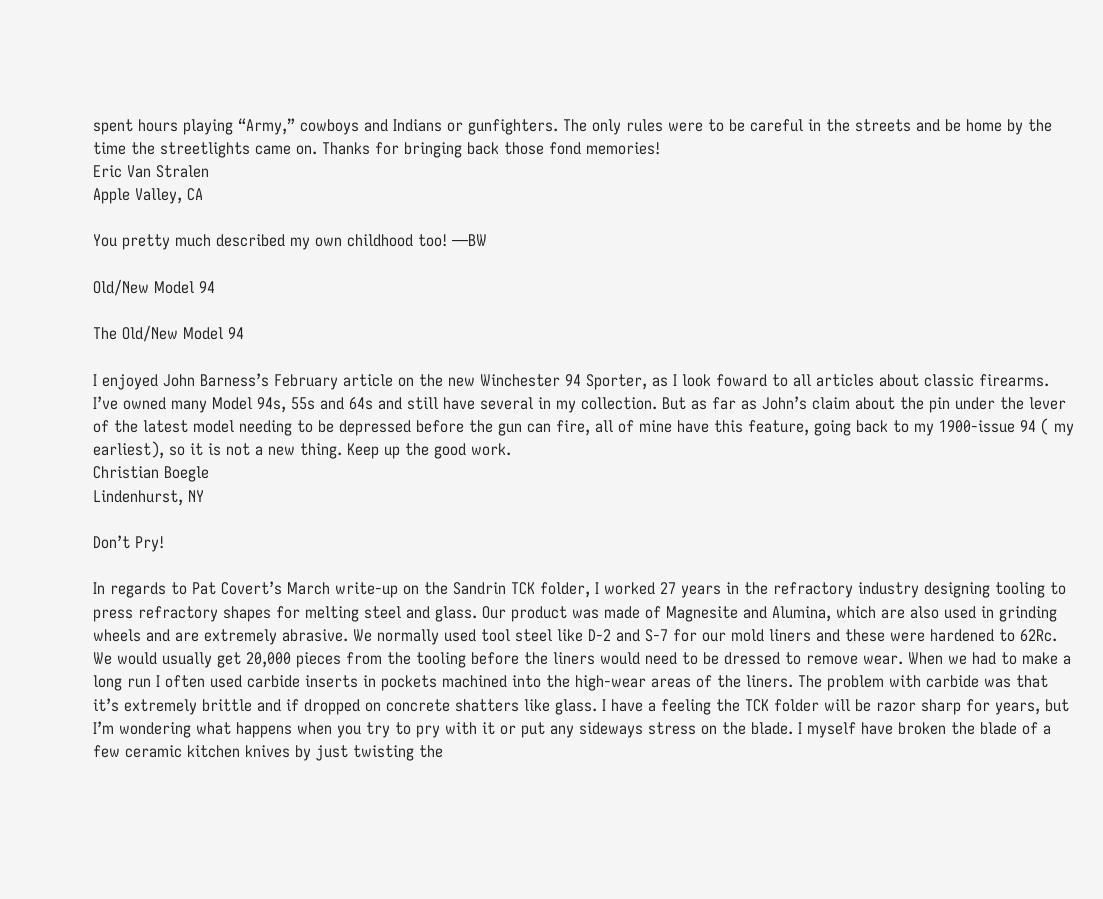spent hours playing “Army,” cowboys and Indians or gunfighters. The only rules were to be careful in the streets and be home by the time the streetlights came on. Thanks for bringing back those fond memories!
Eric Van Stralen
Apple Valley, CA

You pretty much described my own childhood too! —BW

Old/New Model 94

The Old/New Model 94

I enjoyed John Barness’s February article on the new Winchester 94 Sporter, as I look foward to all articles about classic firearms. I’ve owned many Model 94s, 55s and 64s and still have several in my collection. But as far as John’s claim about the pin under the lever of the latest model needing to be depressed before the gun can fire, all of mine have this feature, going back to my 1900-issue 94 ( my earliest), so it is not a new thing. Keep up the good work.
Christian Boegle
Lindenhurst, NY

Don’t Pry!

In regards to Pat Covert’s March write-up on the Sandrin TCK folder, I worked 27 years in the refractory industry designing tooling to press refractory shapes for melting steel and glass. Our product was made of Magnesite and Alumina, which are also used in grinding wheels and are extremely abrasive. We normally used tool steel like D-2 and S-7 for our mold liners and these were hardened to 62Rc. We would usually get 20,000 pieces from the tooling before the liners would need to be dressed to remove wear. When we had to make a long run I often used carbide inserts in pockets machined into the high-wear areas of the liners. The problem with carbide was that it’s extremely brittle and if dropped on concrete shatters like glass. I have a feeling the TCK folder will be razor sharp for years, but I’m wondering what happens when you try to pry with it or put any sideways stress on the blade. I myself have broken the blade of a few ceramic kitchen knives by just twisting the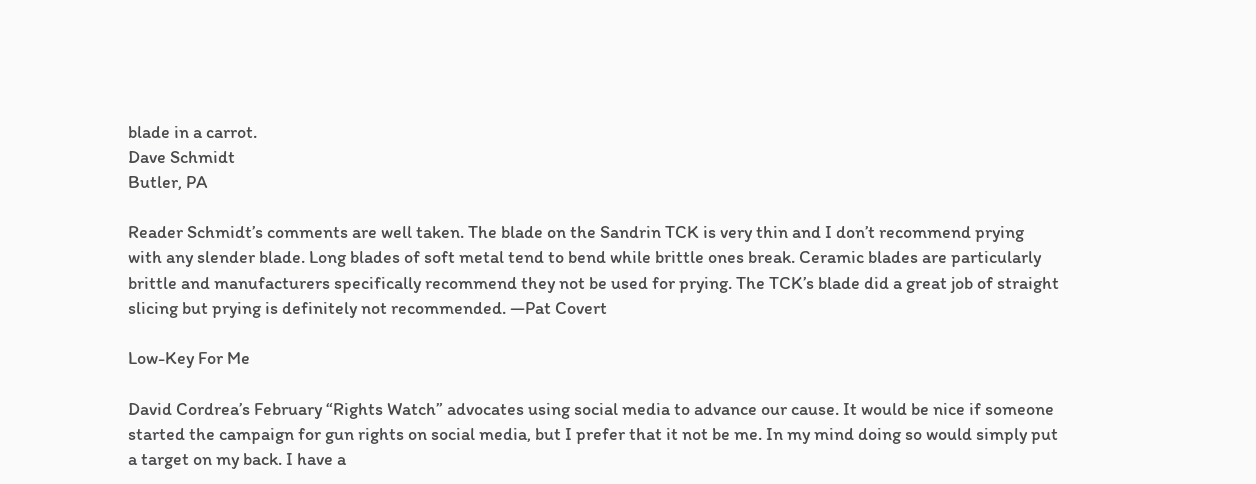blade in a carrot.
Dave Schmidt
Butler, PA

Reader Schmidt’s comments are well taken. The blade on the Sandrin TCK is very thin and I don’t recommend prying with any slender blade. Long blades of soft metal tend to bend while brittle ones break. Ceramic blades are particularly brittle and manufacturers specifically recommend they not be used for prying. The TCK’s blade did a great job of straight slicing but prying is definitely not recommended. —Pat Covert

Low-Key For Me

David Cordrea’s February “Rights Watch” advocates using social media to advance our cause. It would be nice if someone started the campaign for gun rights on social media, but I prefer that it not be me. In my mind doing so would simply put a target on my back. I have a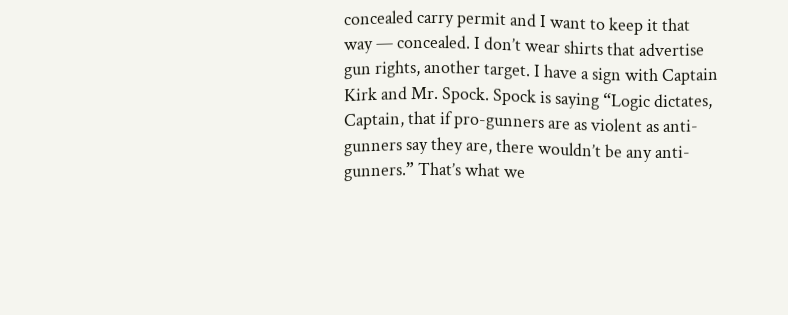concealed carry permit and I want to keep it that way — concealed. I don’t wear shirts that advertise gun rights, another target. I have a sign with Captain Kirk and Mr. Spock. Spock is saying “Logic dictates, Captain, that if pro-gunners are as violent as anti-gunners say they are, there wouldn’t be any anti-gunners.” That’s what we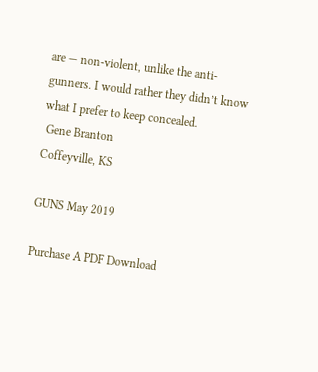are — non-violent, unlike the anti-gunners. I would rather they didn’t know what I prefer to keep concealed.
 Gene Branton
Coffeyville, KS

GUNS May 2019

Purchase A PDF Download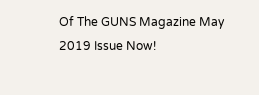Of The GUNS Magazine May 2019 Issue Now!